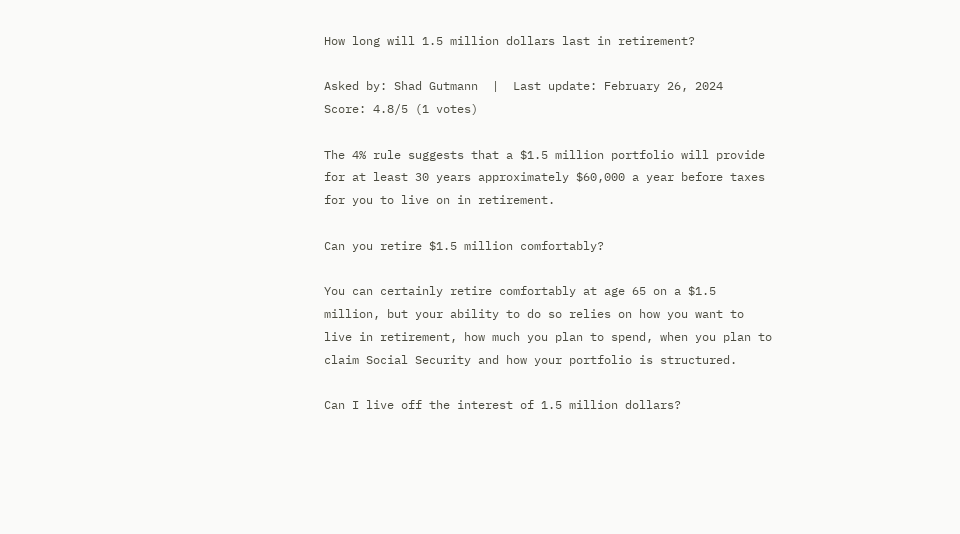How long will 1.5 million dollars last in retirement?

Asked by: Shad Gutmann  |  Last update: February 26, 2024
Score: 4.8/5 (1 votes)

The 4% rule suggests that a $1.5 million portfolio will provide for at least 30 years approximately $60,000 a year before taxes for you to live on in retirement.

Can you retire $1.5 million comfortably?

You can certainly retire comfortably at age 65 on a $1.5 million, but your ability to do so relies on how you want to live in retirement, how much you plan to spend, when you plan to claim Social Security and how your portfolio is structured.

Can I live off the interest of 1.5 million dollars?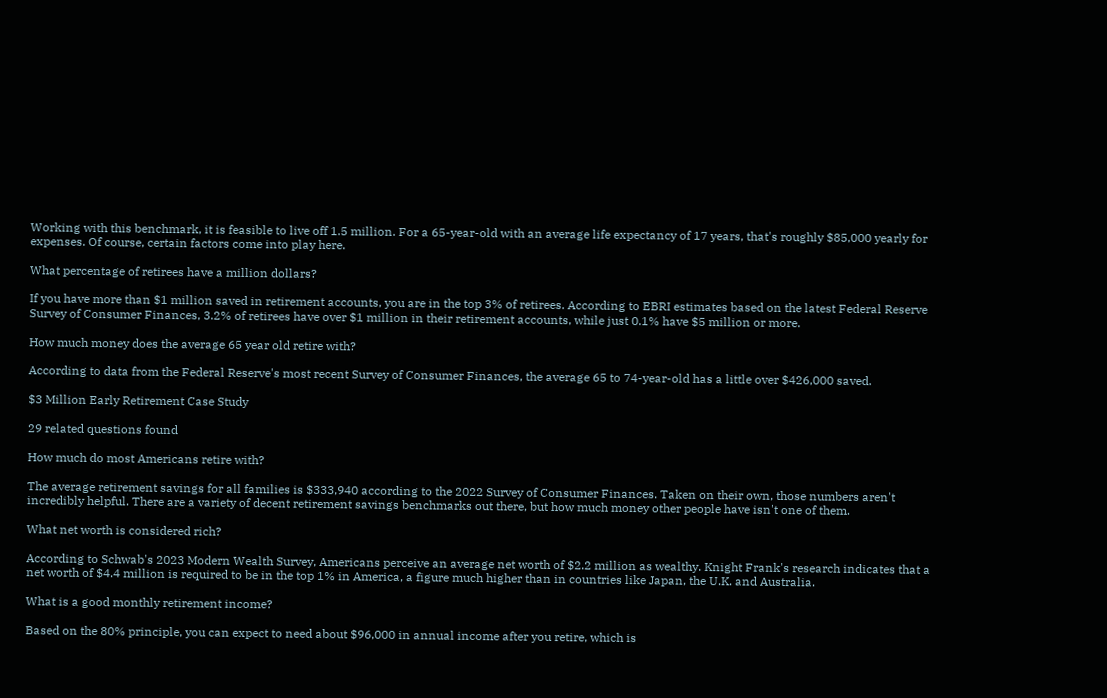Working with this benchmark, it is feasible to live off 1.5 million. For a 65-year-old with an average life expectancy of 17 years, that's roughly $85,000 yearly for expenses. Of course, certain factors come into play here.

What percentage of retirees have a million dollars?

If you have more than $1 million saved in retirement accounts, you are in the top 3% of retirees. According to EBRI estimates based on the latest Federal Reserve Survey of Consumer Finances, 3.2% of retirees have over $1 million in their retirement accounts, while just 0.1% have $5 million or more.

How much money does the average 65 year old retire with?

According to data from the Federal Reserve's most recent Survey of Consumer Finances, the average 65 to 74-year-old has a little over $426,000 saved.

$3 Million Early Retirement Case Study

29 related questions found

How much do most Americans retire with?

The average retirement savings for all families is $333,940 according to the 2022 Survey of Consumer Finances. Taken on their own, those numbers aren't incredibly helpful. There are a variety of decent retirement savings benchmarks out there, but how much money other people have isn't one of them.

What net worth is considered rich?

According to Schwab's 2023 Modern Wealth Survey, Americans perceive an average net worth of $2.2 million as wealthy. Knight Frank's research indicates that a net worth of $4.4 million is required to be in the top 1% in America, a figure much higher than in countries like Japan, the U.K. and Australia.

What is a good monthly retirement income?

Based on the 80% principle, you can expect to need about $96,000 in annual income after you retire, which is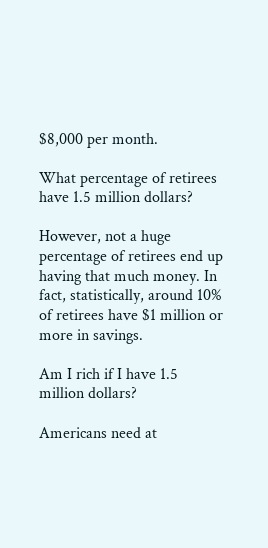$8,000 per month.

What percentage of retirees have 1.5 million dollars?

However, not a huge percentage of retirees end up having that much money. In fact, statistically, around 10% of retirees have $1 million or more in savings.

Am I rich if I have 1.5 million dollars?

Americans need at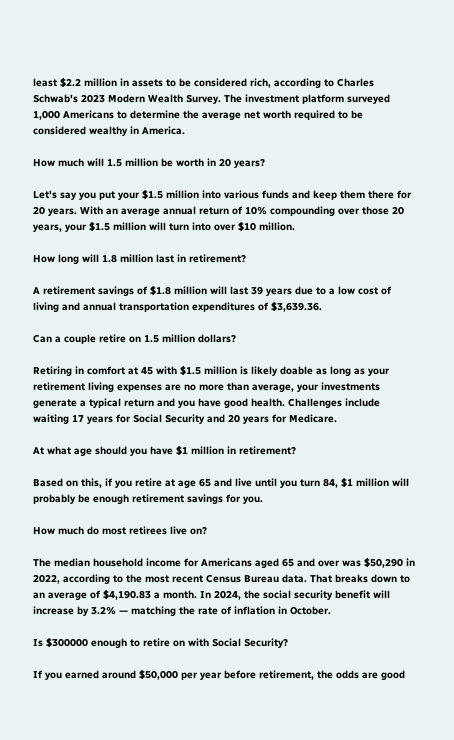least $2.2 million in assets to be considered rich, according to Charles Schwab's 2023 Modern Wealth Survey. The investment platform surveyed 1,000 Americans to determine the average net worth required to be considered wealthy in America.

How much will 1.5 million be worth in 20 years?

Let's say you put your $1.5 million into various funds and keep them there for 20 years. With an average annual return of 10% compounding over those 20 years, your $1.5 million will turn into over $10 million.

How long will 1.8 million last in retirement?

A retirement savings of $1.8 million will last 39 years due to a low cost of living and annual transportation expenditures of $3,639.36.

Can a couple retire on 1.5 million dollars?

Retiring in comfort at 45 with $1.5 million is likely doable as long as your retirement living expenses are no more than average, your investments generate a typical return and you have good health. Challenges include waiting 17 years for Social Security and 20 years for Medicare.

At what age should you have $1 million in retirement?

Based on this, if you retire at age 65 and live until you turn 84, $1 million will probably be enough retirement savings for you.

How much do most retirees live on?

The median household income for Americans aged 65 and over was $50,290 in 2022, according to the most recent Census Bureau data. That breaks down to an average of $4,190.83 a month. In 2024, the social security benefit will increase by 3.2% — matching the rate of inflation in October.

Is $300000 enough to retire on with Social Security?

If you earned around $50,000 per year before retirement, the odds are good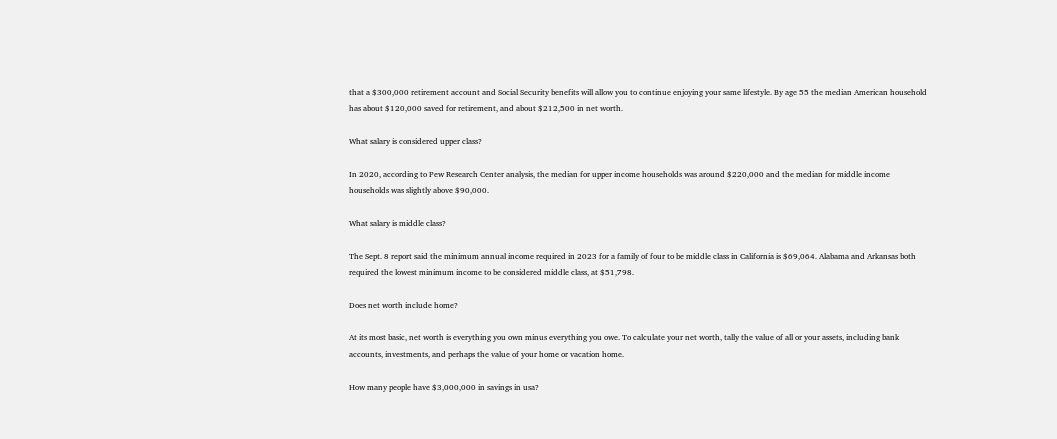that a $300,000 retirement account and Social Security benefits will allow you to continue enjoying your same lifestyle. By age 55 the median American household has about $120,000 saved for retirement, and about $212,500 in net worth.

What salary is considered upper class?

In 2020, according to Pew Research Center analysis, the median for upper income households was around $220,000 and the median for middle income households was slightly above $90,000.

What salary is middle class?

The Sept. 8 report said the minimum annual income required in 2023 for a family of four to be middle class in California is $69,064. Alabama and Arkansas both required the lowest minimum income to be considered middle class, at $51,798.

Does net worth include home?

At its most basic, net worth is everything you own minus everything you owe. To calculate your net worth, tally the value of all or your assets, including bank accounts, investments, and perhaps the value of your home or vacation home.

How many people have $3,000,000 in savings in usa?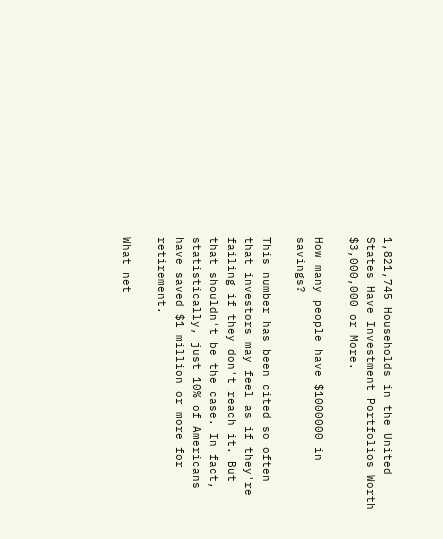1,821,745 Households in the United States Have Investment Portfolios Worth $3,000,000 or More.

How many people have $1000000 in savings?

This number has been cited so often that investors may feel as if they're failing if they don't reach it. But that shouldn't be the case. In fact, statistically, just 10% of Americans have saved $1 million or more for retirement.

What net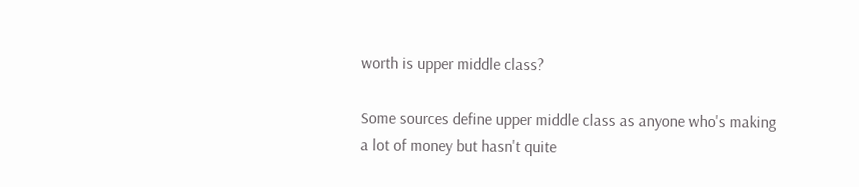worth is upper middle class?

Some sources define upper middle class as anyone who's making a lot of money but hasn't quite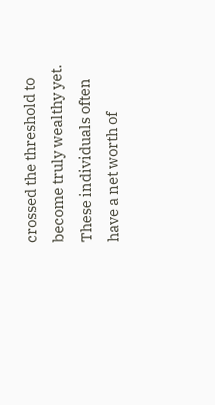crossed the threshold to become truly wealthy yet. These individuals often have a net worth of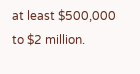at least $500,000 to $2 million.